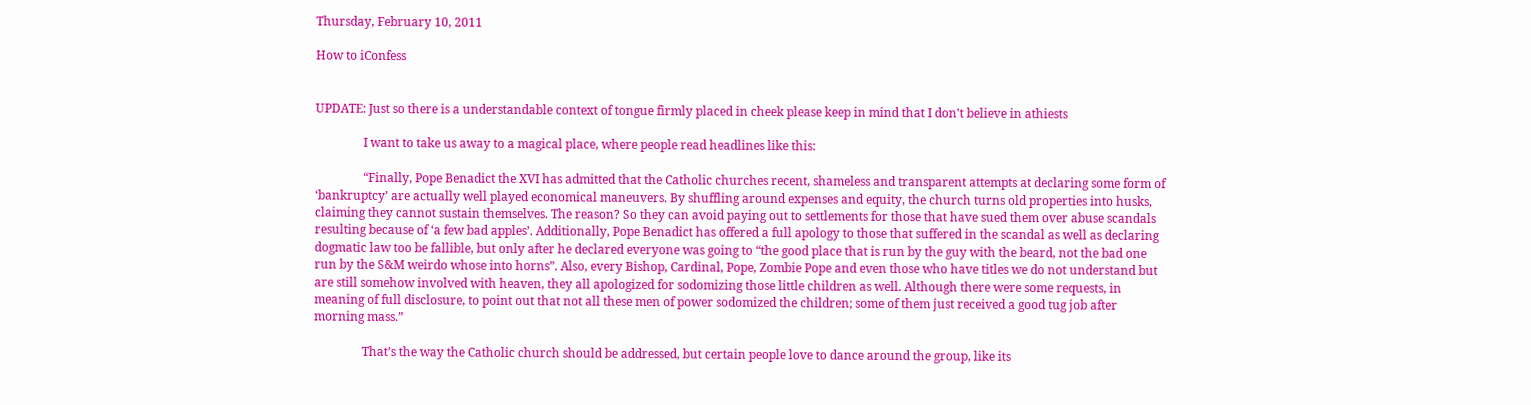Thursday, February 10, 2011

How to iConfess


UPDATE: Just so there is a understandable context of tongue firmly placed in cheek please keep in mind that I don't believe in athiests

                I want to take us away to a magical place, where people read headlines like this:

                “Finally, Pope Benadict the XVI has admitted that the Catholic churches recent, shameless and transparent attempts at declaring some form of ‘bankruptcy’ are actually well played economical maneuvers. By shuffling around expenses and equity, the church turns old properties into husks, claiming they cannot sustain themselves. The reason? So they can avoid paying out to settlements for those that have sued them over abuse scandals resulting because of ‘a few bad apples’. Additionally, Pope Benadict has offered a full apology to those that suffered in the scandal as well as declaring dogmatic law too be fallible, but only after he declared everyone was going to “the good place that is run by the guy with the beard, not the bad one run by the S&M weirdo whose into horns”. Also, every Bishop, Cardinal, Pope, Zombie Pope and even those who have titles we do not understand but are still somehow involved with heaven, they all apologized for sodomizing those little children as well. Although there were some requests, in meaning of full disclosure, to point out that not all these men of power sodomized the children; some of them just received a good tug job after morning mass.”

                That’s the way the Catholic church should be addressed, but certain people love to dance around the group, like its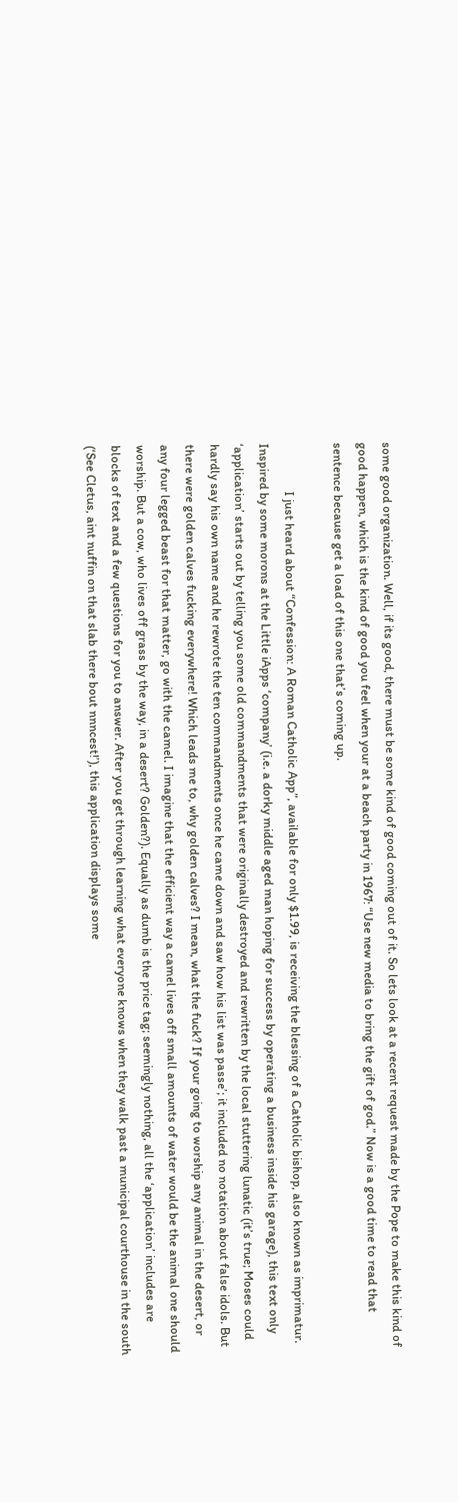some good organization. Well, if its good, there must be some kind of good coming out of it. So lets look at a recent request made by the Pope to make this kind of good happen, which is the kind of good you feel when your at a beach party in 1967: “Use new media to bring the gift of god.” Now is a good time to read that sentence because get a load of this one that’s coming up.

                I just heard about “Confession: A Roman Catholic App”, available for only $1.99, is receiving the blessing of a Catholic bishop, also known as imprimatur. Inspired by some morons at the Little iApps ‘company’ (i.e. a dorky middle aged man hoping for success by operating a business inside his garage), this text only ‘application’ starts out by telling you some old commandments that were originally destroyed and rewritten by the local stuttering lunatic (it’s true; Moses could hardly say his own name and he rewrote the ten commandments once he came down and saw how his list was passe’; it included no notation about false idols. But there were golden calves fucking everywhere! Which leads me to, why golden calves? I mean, what the fuck? If your going to worship any animal in the desert, or any four legged beast for that matter, go with the camel. I imagine that the efficient way a camel lives off small amounts of water would be the animal one should worship. But a cow, who lives off grass by the way, in a desert? Golden?). Equally as dumb is the price tag; seemingly nothing, all the ‘application’ includes are blocks of text and a few questions for you to answer. After you get through learning what everyone knows when they walk past a municipal courthouse in the south (‘See Cletus, aint nuffin on that slab there bout nnncest!’), this application displays some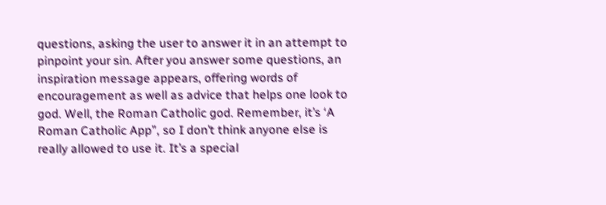questions, asking the user to answer it in an attempt to pinpoint your sin. After you answer some questions, an inspiration message appears, offering words of encouragement as well as advice that helps one look to god. Well, the Roman Catholic god. Remember, it’s ‘A Roman Catholic App”, so I don’t think anyone else is really allowed to use it. It’s a special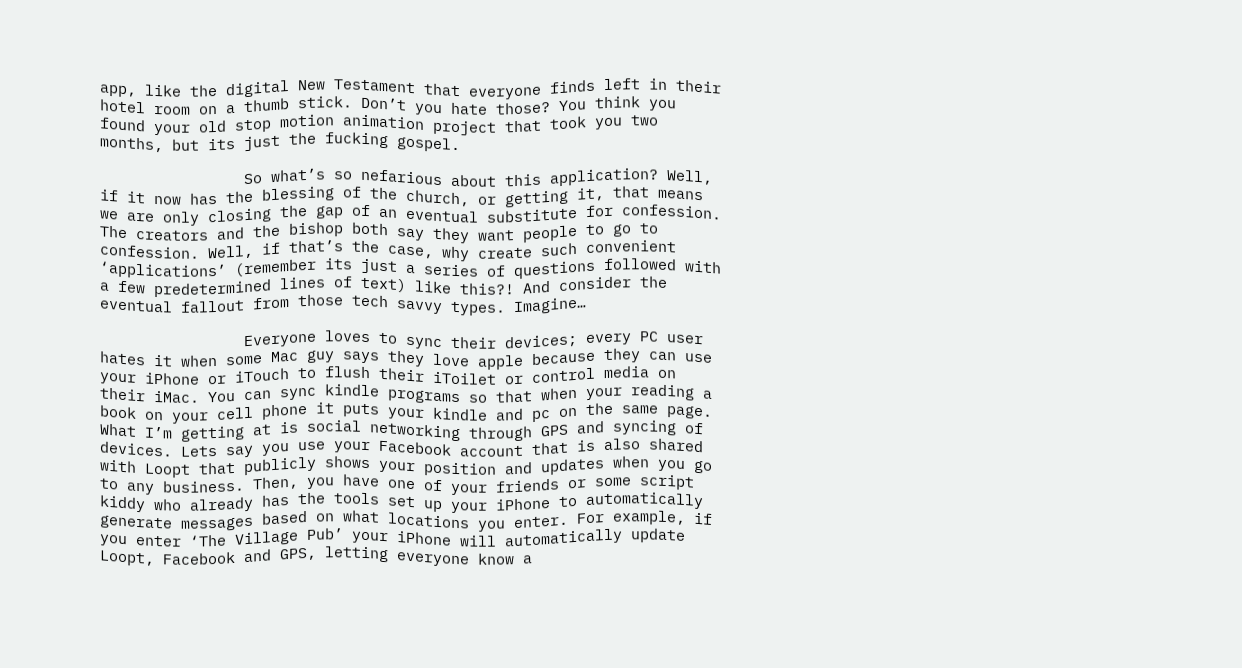app, like the digital New Testament that everyone finds left in their hotel room on a thumb stick. Don’t you hate those? You think you found your old stop motion animation project that took you two months, but its just the fucking gospel.

                So what’s so nefarious about this application? Well, if it now has the blessing of the church, or getting it, that means we are only closing the gap of an eventual substitute for confession. The creators and the bishop both say they want people to go to confession. Well, if that’s the case, why create such convenient ‘applications’ (remember its just a series of questions followed with a few predetermined lines of text) like this?! And consider the eventual fallout from those tech savvy types. Imagine…

                Everyone loves to sync their devices; every PC user hates it when some Mac guy says they love apple because they can use your iPhone or iTouch to flush their iToilet or control media on their iMac. You can sync kindle programs so that when your reading a book on your cell phone it puts your kindle and pc on the same page. What I’m getting at is social networking through GPS and syncing of devices. Lets say you use your Facebook account that is also shared with Loopt that publicly shows your position and updates when you go to any business. Then, you have one of your friends or some script kiddy who already has the tools set up your iPhone to automatically generate messages based on what locations you enter. For example, if you enter ‘The Village Pub’ your iPhone will automatically update Loopt, Facebook and GPS, letting everyone know a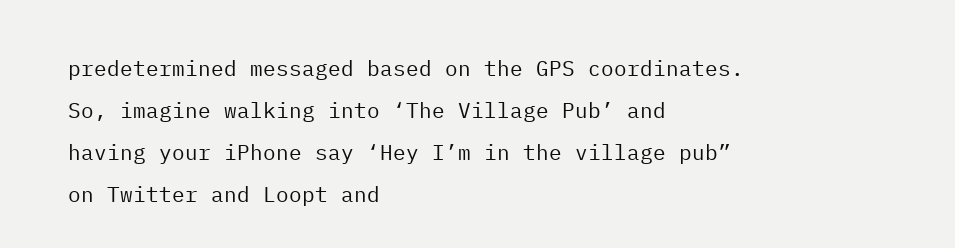predetermined messaged based on the GPS coordinates. So, imagine walking into ‘The Village Pub’ and having your iPhone say ‘Hey I’m in the village pub” on Twitter and Loopt and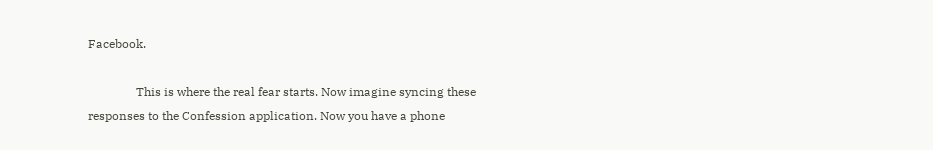Facebook.

                This is where the real fear starts. Now imagine syncing these responses to the Confession application. Now you have a phone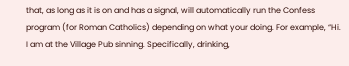that, as long as it is on and has a signal, will automatically run the Confess program (for Roman Catholics) depending on what your doing. For example, “Hi. I am at the Village Pub sinning. Specifically, drinking,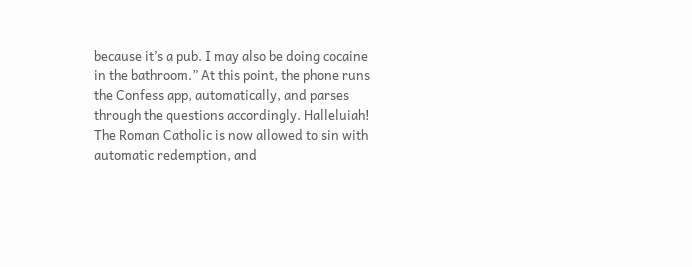because it’s a pub. I may also be doing cocaine in the bathroom.” At this point, the phone runs the Confess app, automatically, and parses through the questions accordingly. Halleluiah! The Roman Catholic is now allowed to sin with automatic redemption, and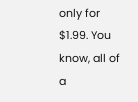only for $1.99. You know, all of a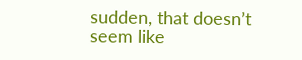sudden, that doesn’t seem like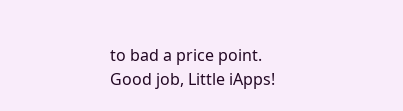to bad a price point. Good job, Little iApps!